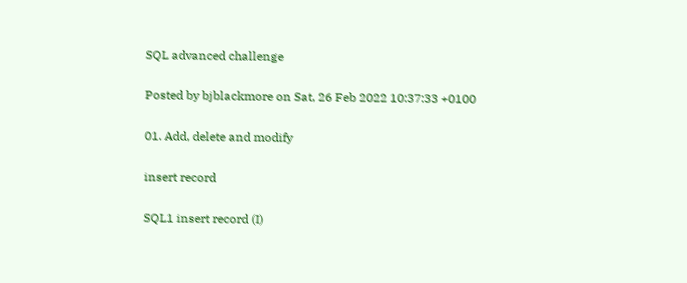SQL advanced challenge

Posted by bjblackmore on Sat, 26 Feb 2022 10:37:33 +0100

01. Add, delete and modify

insert record

SQL1 insert record (I)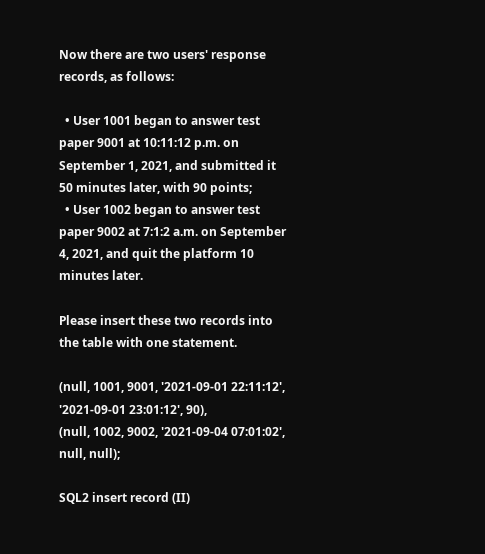Now there are two users' response records, as follows:

  • User 1001 began to answer test paper 9001 at 10:11:12 p.m. on September 1, 2021, and submitted it 50 minutes later, with 90 points;
  • User 1002 began to answer test paper 9002 at 7:1:2 a.m. on September 4, 2021, and quit the platform 10 minutes later.

Please insert these two records into the table with one statement.

(null, 1001, 9001, '2021-09-01 22:11:12', '2021-09-01 23:01:12', 90),
(null, 1002, 9002, '2021-09-04 07:01:02', null, null);

SQL2 insert record (II)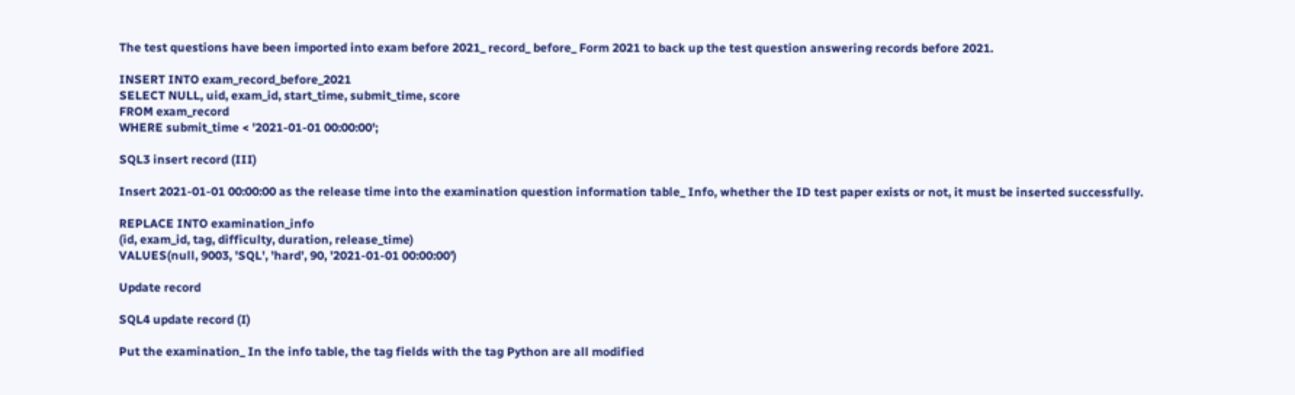The test questions have been imported into exam before 2021_ record_ before_ Form 2021 to back up the test question answering records before 2021.

INSERT INTO exam_record_before_2021
SELECT NULL, uid, exam_id, start_time, submit_time, score
FROM exam_record
WHERE submit_time < '2021-01-01 00:00:00';

SQL3 insert record (III)

Insert 2021-01-01 00:00:00 as the release time into the examination question information table_ Info, whether the ID test paper exists or not, it must be inserted successfully.

REPLACE INTO examination_info
(id, exam_id, tag, difficulty, duration, release_time)
VALUES(null, 9003, 'SQL', 'hard', 90, '2021-01-01 00:00:00')

Update record

SQL4 update record (I)

Put the examination_ In the info table, the tag fields with the tag Python are all modified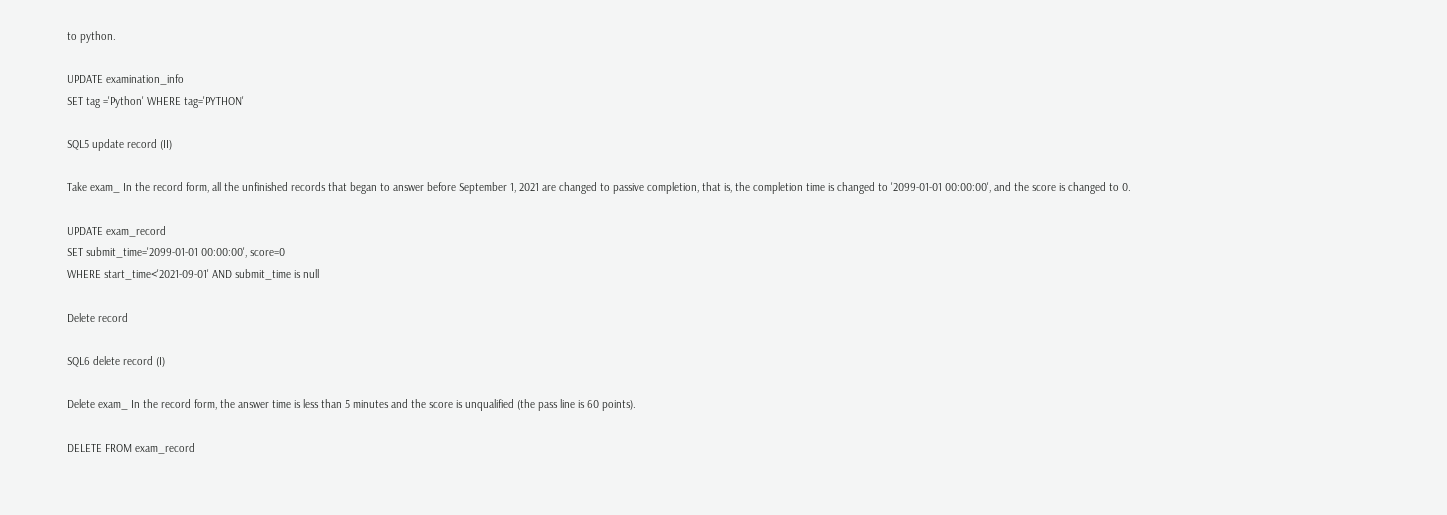to python.

UPDATE examination_info
SET tag ='Python' WHERE tag='PYTHON'

SQL5 update record (II)

Take exam_ In the record form, all the unfinished records that began to answer before September 1, 2021 are changed to passive completion, that is, the completion time is changed to '2099-01-01 00:00:00', and the score is changed to 0.

UPDATE exam_record
SET submit_time='2099-01-01 00:00:00', score=0
WHERE start_time<'2021-09-01' AND submit_time is null

Delete record

SQL6 delete record (I)

Delete exam_ In the record form, the answer time is less than 5 minutes and the score is unqualified (the pass line is 60 points).

DELETE FROM exam_record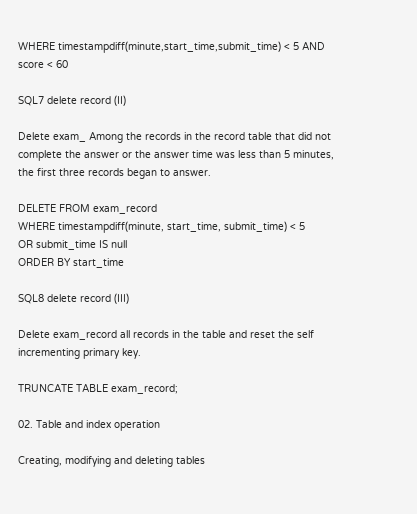WHERE timestampdiff(minute,start_time,submit_time) < 5 AND score < 60

SQL7 delete record (II)

Delete exam_ Among the records in the record table that did not complete the answer or the answer time was less than 5 minutes, the first three records began to answer.

DELETE FROM exam_record
WHERE timestampdiff(minute, start_time, submit_time) < 5
OR submit_time IS null
ORDER BY start_time

SQL8 delete record (III)

Delete exam_record all records in the table and reset the self incrementing primary key.

TRUNCATE TABLE exam_record;

02. Table and index operation

Creating, modifying and deleting tables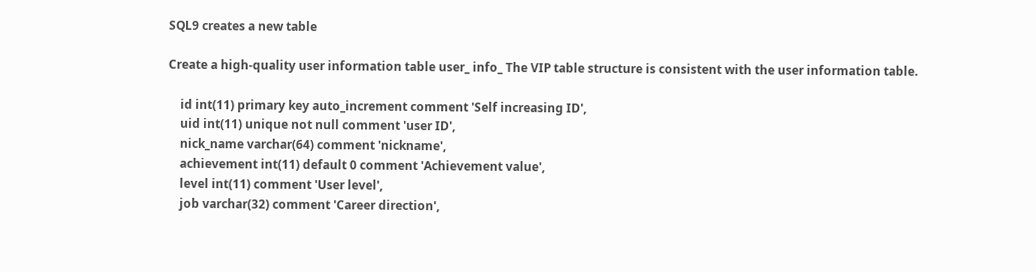SQL9 creates a new table

Create a high-quality user information table user_ info_ The VIP table structure is consistent with the user information table.

    id int(11) primary key auto_increment comment 'Self increasing ID',
    uid int(11) unique not null comment 'user ID',
    nick_name varchar(64) comment 'nickname',
    achievement int(11) default 0 comment 'Achievement value',
    level int(11) comment 'User level',
    job varchar(32) comment 'Career direction',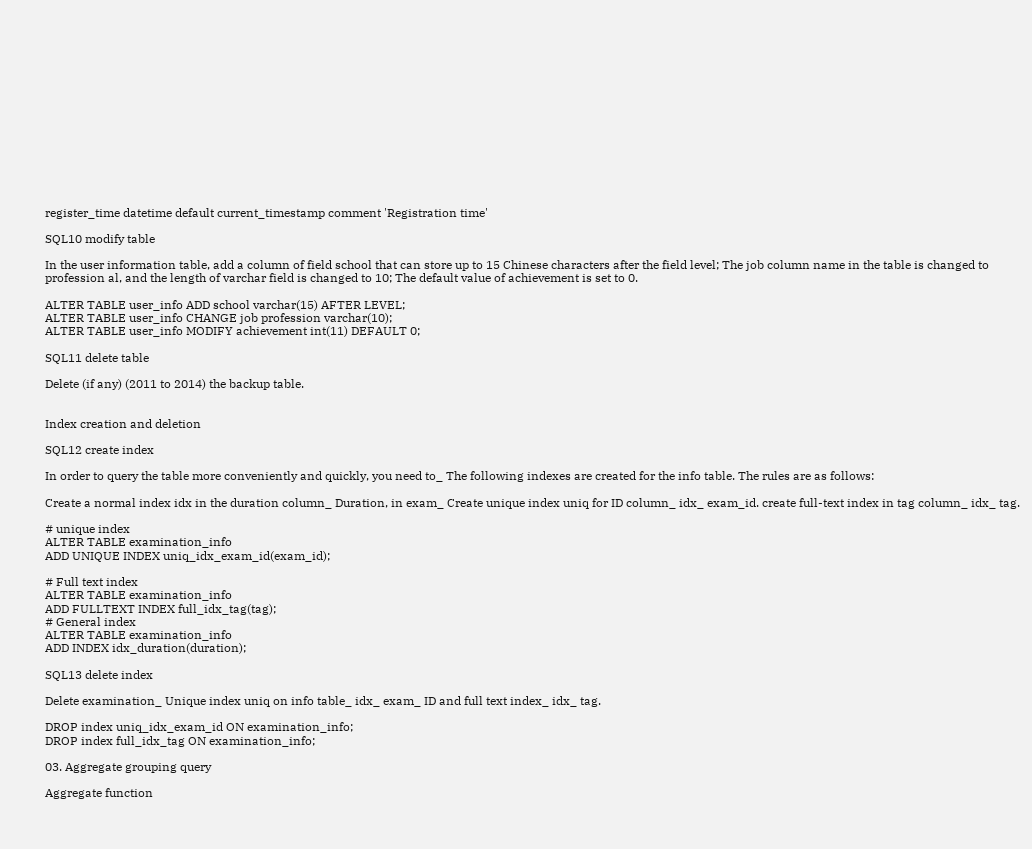register_time datetime default current_timestamp comment 'Registration time'

SQL10 modify table

In the user information table, add a column of field school that can store up to 15 Chinese characters after the field level; The job column name in the table is changed to profession al, and the length of varchar field is changed to 10; The default value of achievement is set to 0.

ALTER TABLE user_info ADD school varchar(15) AFTER LEVEL;
ALTER TABLE user_info CHANGE job profession varchar(10);
ALTER TABLE user_info MODIFY achievement int(11) DEFAULT 0;

SQL11 delete table

Delete (if any) (2011 to 2014) the backup table.


Index creation and deletion

SQL12 create index

In order to query the table more conveniently and quickly, you need to_ The following indexes are created for the info table. The rules are as follows:

Create a normal index idx in the duration column_ Duration, in exam_ Create unique index uniq for ID column_ idx_ exam_id. create full-text index in tag column_ idx_ tag.

# unique index
ALTER TABLE examination_info
ADD UNIQUE INDEX uniq_idx_exam_id(exam_id);

# Full text index
ALTER TABLE examination_info
ADD FULLTEXT INDEX full_idx_tag(tag);
# General index
ALTER TABLE examination_info
ADD INDEX idx_duration(duration);

SQL13 delete index

Delete examination_ Unique index uniq on info table_ idx_ exam_ ID and full text index_ idx_ tag.

DROP index uniq_idx_exam_id ON examination_info;
DROP index full_idx_tag ON examination_info;

03. Aggregate grouping query

Aggregate function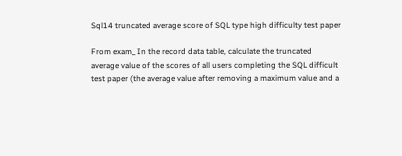Sql14 truncated average score of SQL type high difficulty test paper

From exam_ In the record data table, calculate the truncated average value of the scores of all users completing the SQL difficult test paper (the average value after removing a maximum value and a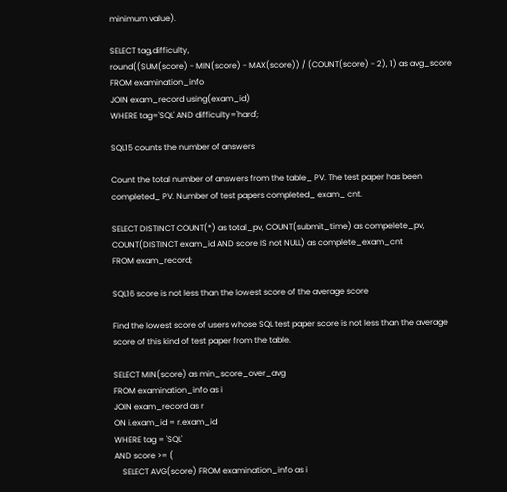minimum value).

SELECT tag,difficulty,
round((SUM(score) - MIN(score) - MAX(score)) / (COUNT(score) - 2), 1) as avg_score
FROM examination_info
JOIN exam_record using(exam_id)
WHERE tag='SQL' AND difficulty='hard';

SQL15 counts the number of answers

Count the total number of answers from the table_ PV. The test paper has been completed_ PV. Number of test papers completed_ exam_ cnt.

SELECT DISTINCT COUNT(*) as total_pv, COUNT(submit_time) as compelete_pv,
COUNT(DISTINCT exam_id AND score IS not NULL) as complete_exam_cnt
FROM exam_record;

SQL16 score is not less than the lowest score of the average score

Find the lowest score of users whose SQL test paper score is not less than the average score of this kind of test paper from the table.

SELECT MIN(score) as min_score_over_avg
FROM examination_info as i
JOIN exam_record as r
ON i.exam_id = r.exam_id
WHERE tag = 'SQL'
AND score >= (
    SELECT AVG(score) FROM examination_info as i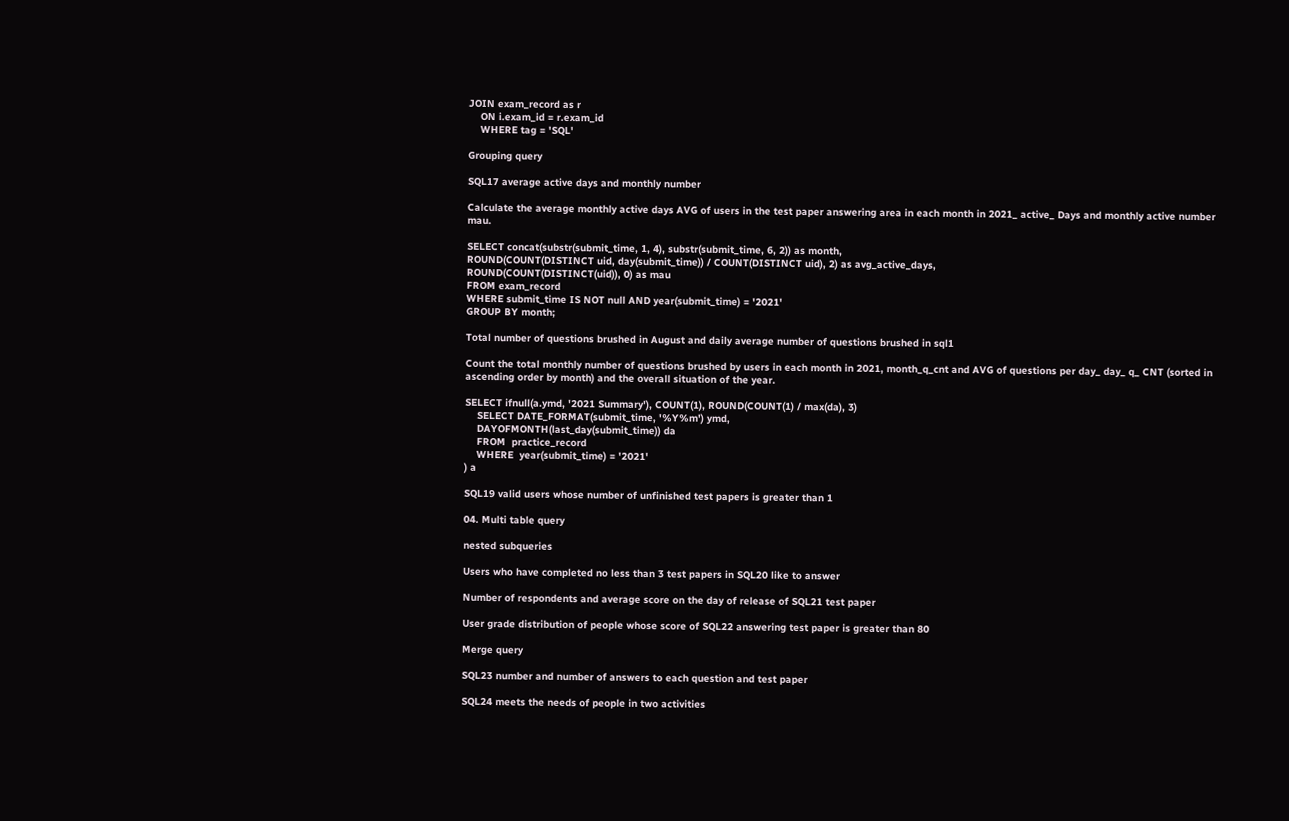JOIN exam_record as r
    ON i.exam_id = r.exam_id
    WHERE tag = 'SQL'

Grouping query

SQL17 average active days and monthly number

Calculate the average monthly active days AVG of users in the test paper answering area in each month in 2021_ active_ Days and monthly active number mau.

SELECT concat(substr(submit_time, 1, 4), substr(submit_time, 6, 2)) as month,
ROUND(COUNT(DISTINCT uid, day(submit_time)) / COUNT(DISTINCT uid), 2) as avg_active_days,
ROUND(COUNT(DISTINCT(uid)), 0) as mau
FROM exam_record
WHERE submit_time IS NOT null AND year(submit_time) = '2021'
GROUP BY month;

Total number of questions brushed in August and daily average number of questions brushed in sql1

Count the total monthly number of questions brushed by users in each month in 2021, month_q_cnt and AVG of questions per day_ day_ q_ CNT (sorted in ascending order by month) and the overall situation of the year.

SELECT ifnull(a.ymd, '2021 Summary'), COUNT(1), ROUND(COUNT(1) / max(da), 3)
    SELECT DATE_FORMAT(submit_time, '%Y%m') ymd,
    DAYOFMONTH(last_day(submit_time)) da
    FROM  practice_record
    WHERE  year(submit_time) = '2021'
) a

SQL19 valid users whose number of unfinished test papers is greater than 1

04. Multi table query

nested subqueries

Users who have completed no less than 3 test papers in SQL20 like to answer

Number of respondents and average score on the day of release of SQL21 test paper

User grade distribution of people whose score of SQL22 answering test paper is greater than 80

Merge query

SQL23 number and number of answers to each question and test paper

SQL24 meets the needs of people in two activities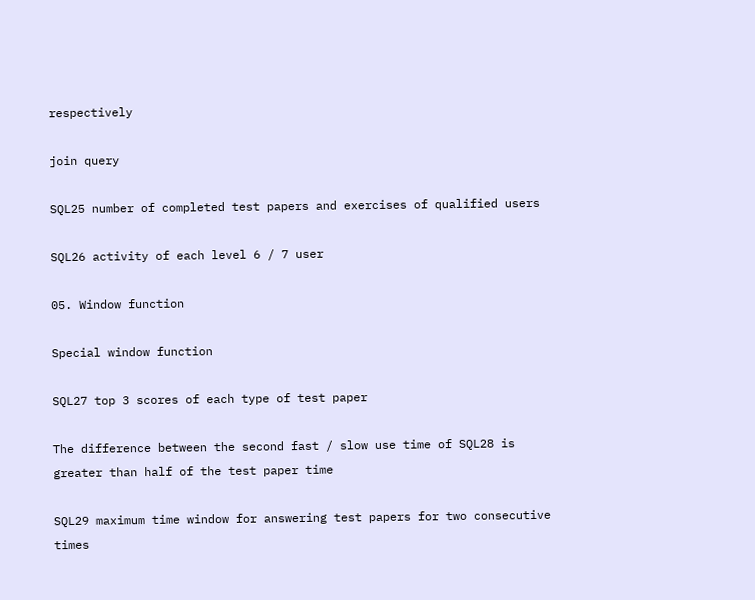respectively

join query

SQL25 number of completed test papers and exercises of qualified users

SQL26 activity of each level 6 / 7 user

05. Window function

Special window function

SQL27 top 3 scores of each type of test paper

The difference between the second fast / slow use time of SQL28 is greater than half of the test paper time

SQL29 maximum time window for answering test papers for two consecutive times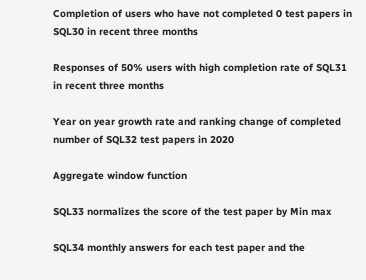Completion of users who have not completed 0 test papers in SQL30 in recent three months

Responses of 50% users with high completion rate of SQL31 in recent three months

Year on year growth rate and ranking change of completed number of SQL32 test papers in 2020

Aggregate window function

SQL33 normalizes the score of the test paper by Min max

SQL34 monthly answers for each test paper and the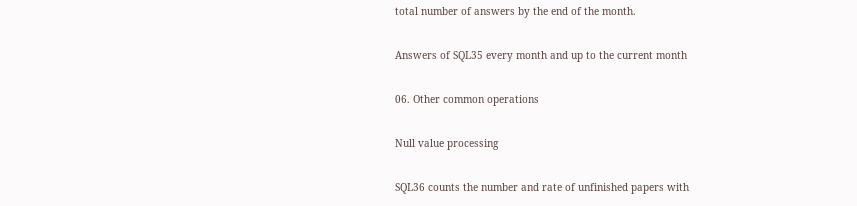total number of answers by the end of the month.

Answers of SQL35 every month and up to the current month

06. Other common operations

Null value processing

SQL36 counts the number and rate of unfinished papers with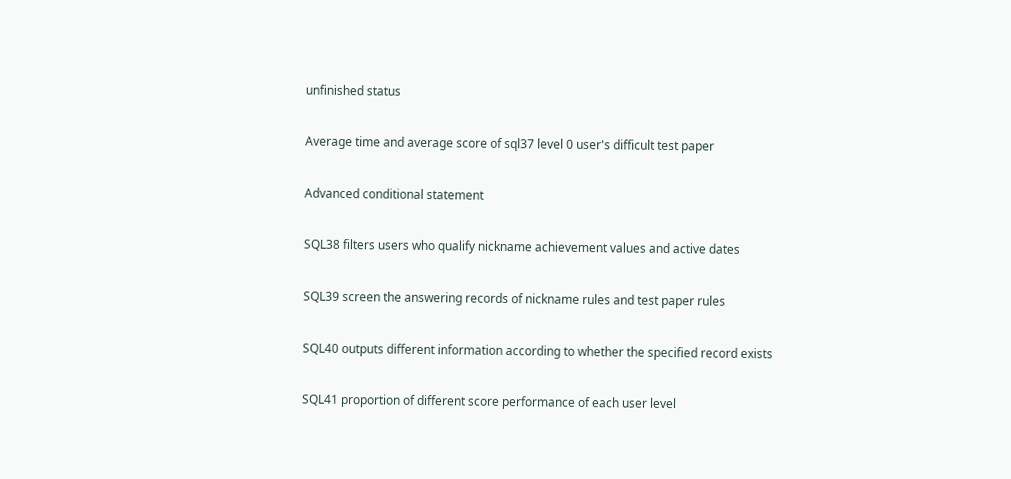unfinished status

Average time and average score of sql37 level 0 user's difficult test paper

Advanced conditional statement

SQL38 filters users who qualify nickname achievement values and active dates

SQL39 screen the answering records of nickname rules and test paper rules

SQL40 outputs different information according to whether the specified record exists

SQL41 proportion of different score performance of each user level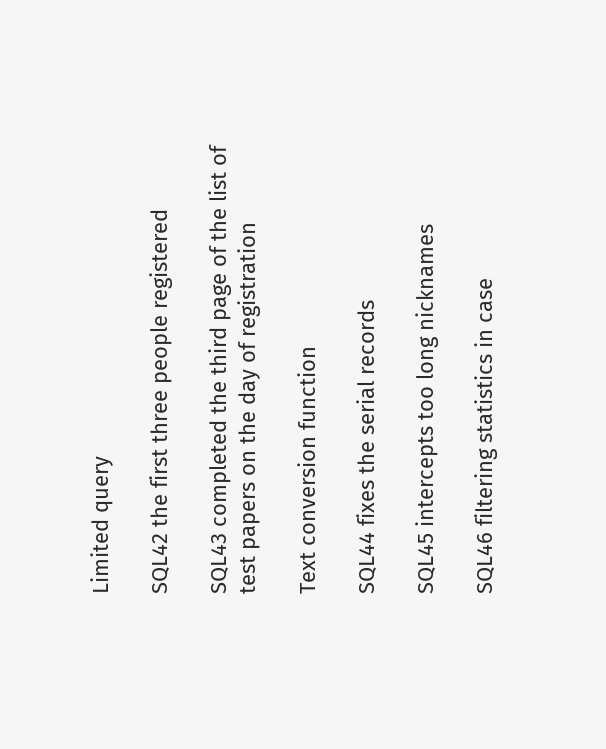Limited query

SQL42 the first three people registered

SQL43 completed the third page of the list of test papers on the day of registration

Text conversion function

SQL44 fixes the serial records

SQL45 intercepts too long nicknames

SQL46 filtering statistics in case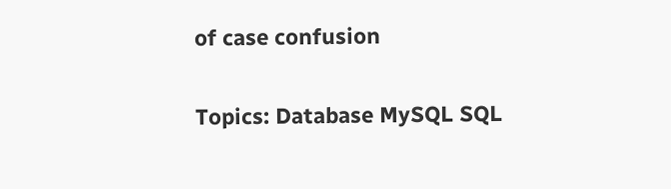of case confusion

Topics: Database MySQL SQL